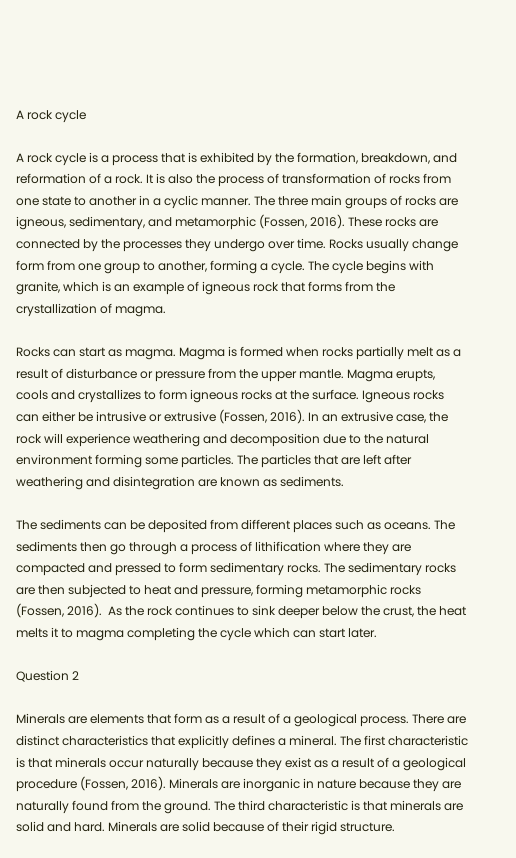A rock cycle

A rock cycle is a process that is exhibited by the formation, breakdown, and reformation of a rock. It is also the process of transformation of rocks from one state to another in a cyclic manner. The three main groups of rocks are igneous, sedimentary, and metamorphic (Fossen, 2016). These rocks are connected by the processes they undergo over time. Rocks usually change form from one group to another, forming a cycle. The cycle begins with granite, which is an example of igneous rock that forms from the crystallization of magma.

Rocks can start as magma. Magma is formed when rocks partially melt as a result of disturbance or pressure from the upper mantle. Magma erupts, cools and crystallizes to form igneous rocks at the surface. Igneous rocks can either be intrusive or extrusive (Fossen, 2016). In an extrusive case, the rock will experience weathering and decomposition due to the natural environment forming some particles. The particles that are left after weathering and disintegration are known as sediments.

The sediments can be deposited from different places such as oceans. The sediments then go through a process of lithification where they are compacted and pressed to form sedimentary rocks. The sedimentary rocks are then subjected to heat and pressure, forming metamorphic rocks (Fossen, 2016).  As the rock continues to sink deeper below the crust, the heat melts it to magma completing the cycle which can start later.

Question 2

Minerals are elements that form as a result of a geological process. There are distinct characteristics that explicitly defines a mineral. The first characteristic is that minerals occur naturally because they exist as a result of a geological procedure (Fossen, 2016). Minerals are inorganic in nature because they are naturally found from the ground. The third characteristic is that minerals are solid and hard. Minerals are solid because of their rigid structure.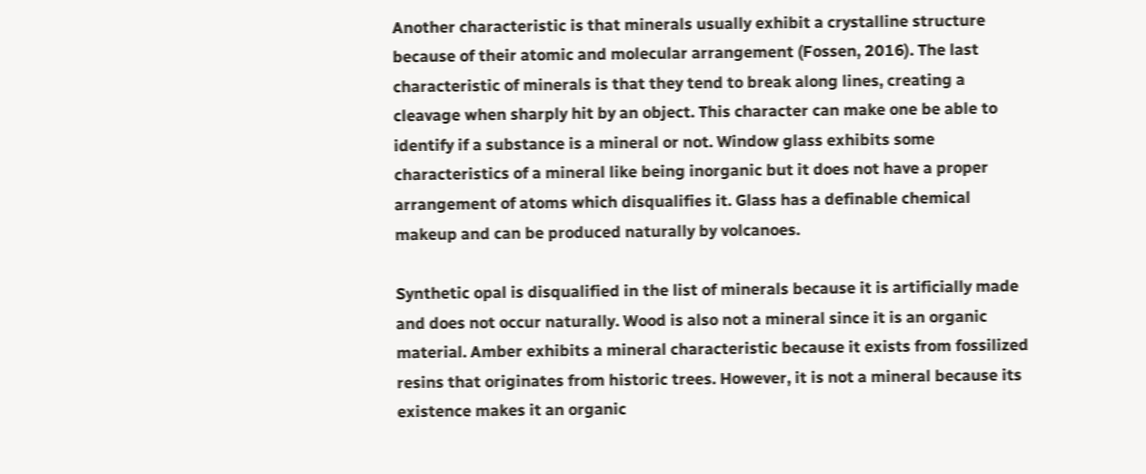Another characteristic is that minerals usually exhibit a crystalline structure because of their atomic and molecular arrangement (Fossen, 2016). The last characteristic of minerals is that they tend to break along lines, creating a cleavage when sharply hit by an object. This character can make one be able to identify if a substance is a mineral or not. Window glass exhibits some characteristics of a mineral like being inorganic but it does not have a proper arrangement of atoms which disqualifies it. Glass has a definable chemical makeup and can be produced naturally by volcanoes.

Synthetic opal is disqualified in the list of minerals because it is artificially made and does not occur naturally. Wood is also not a mineral since it is an organic material. Amber exhibits a mineral characteristic because it exists from fossilized resins that originates from historic trees. However, it is not a mineral because its existence makes it an organic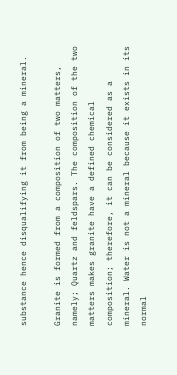substance hence disqualifying it from being a mineral.

Granite is formed from a composition of two matters, namely; Quartz and feldspars. The composition of the two matters makes granite have a defined chemical composition; therefore, it can be considered as a mineral. Water is not a mineral because it exists in its normal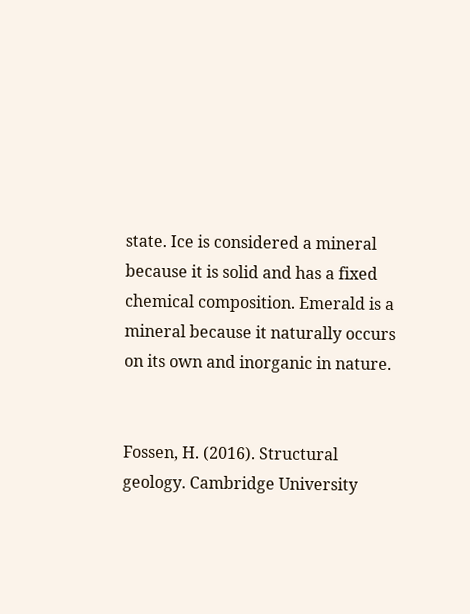state. Ice is considered a mineral because it is solid and has a fixed chemical composition. Emerald is a mineral because it naturally occurs on its own and inorganic in nature.


Fossen, H. (2016). Structural geology. Cambridge University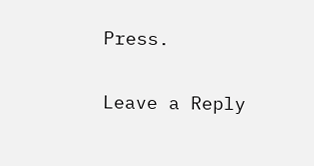Press.

Leave a Reply